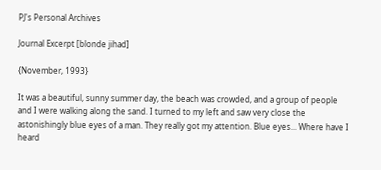PJ's Personal Archives

Journal Excerpt [blonde jihad]

{November, 1993}

It was a beautiful, sunny summer day, the beach was crowded, and a group of people and I were walking along the sand. I turned to my left and saw very close the astonishingly blue eyes of a man. They really got my attention. Blue eyes... Where have I heard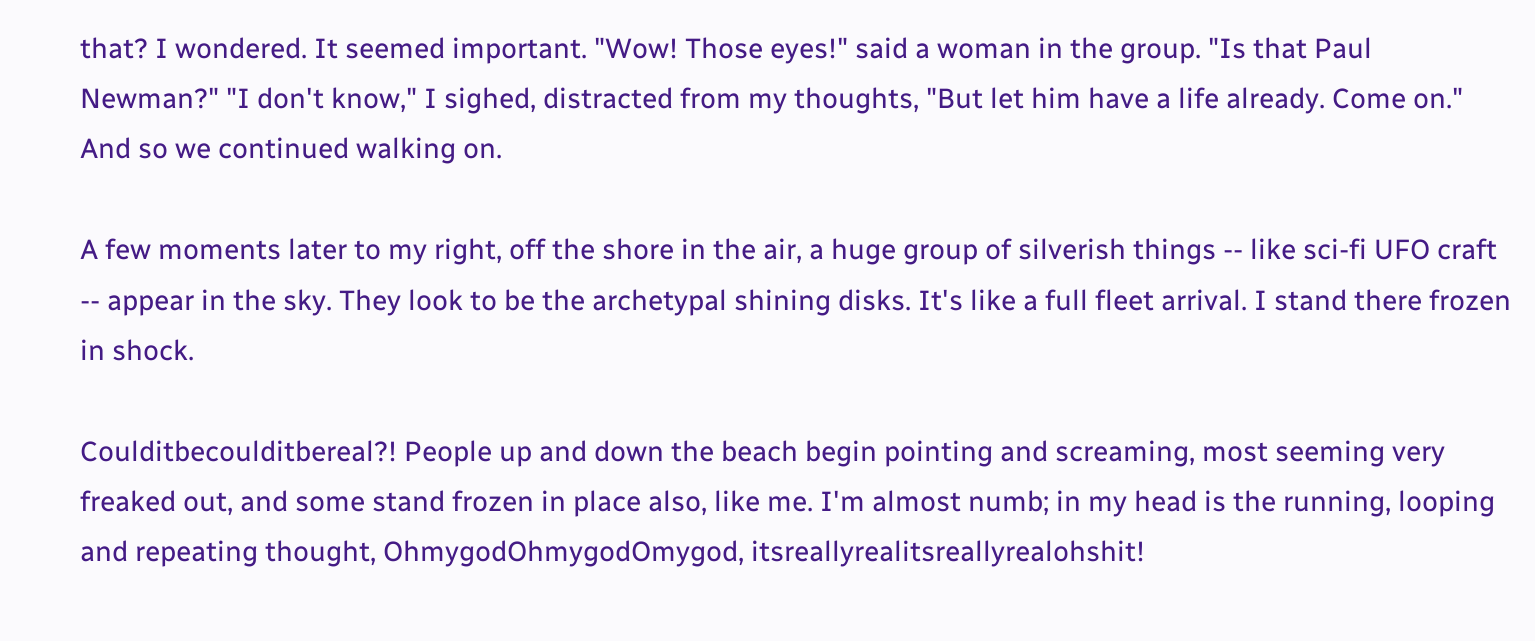that? I wondered. It seemed important. "Wow! Those eyes!" said a woman in the group. "Is that Paul Newman?" "I don't know," I sighed, distracted from my thoughts, "But let him have a life already. Come on." And so we continued walking on.

A few moments later to my right, off the shore in the air, a huge group of silverish things -- like sci-fi UFO craft -- appear in the sky. They look to be the archetypal shining disks. It's like a full fleet arrival. I stand there frozen in shock.

Coulditbecoulditbereal?! People up and down the beach begin pointing and screaming, most seeming very freaked out, and some stand frozen in place also, like me. I'm almost numb; in my head is the running, looping and repeating thought, OhmygodOhmygodOmygod, itsreallyrealitsreallyrealohshit!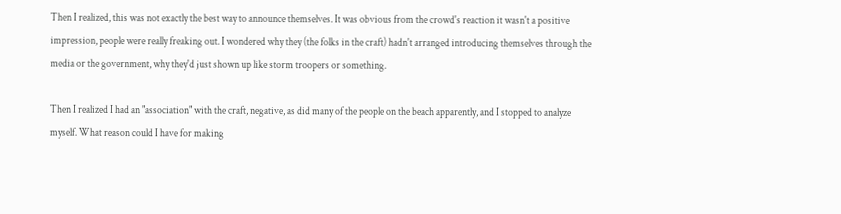Then I realized, this was not exactly the best way to announce themselves. It was obvious from the crowd's reaction it wasn't a positive impression, people were really freaking out. I wondered why they (the folks in the craft) hadn't arranged introducing themselves through the media or the government, why they'd just shown up like storm troopers or something.

Then I realized I had an "association" with the craft, negative, as did many of the people on the beach apparently, and I stopped to analyze myself. What reason could I have for making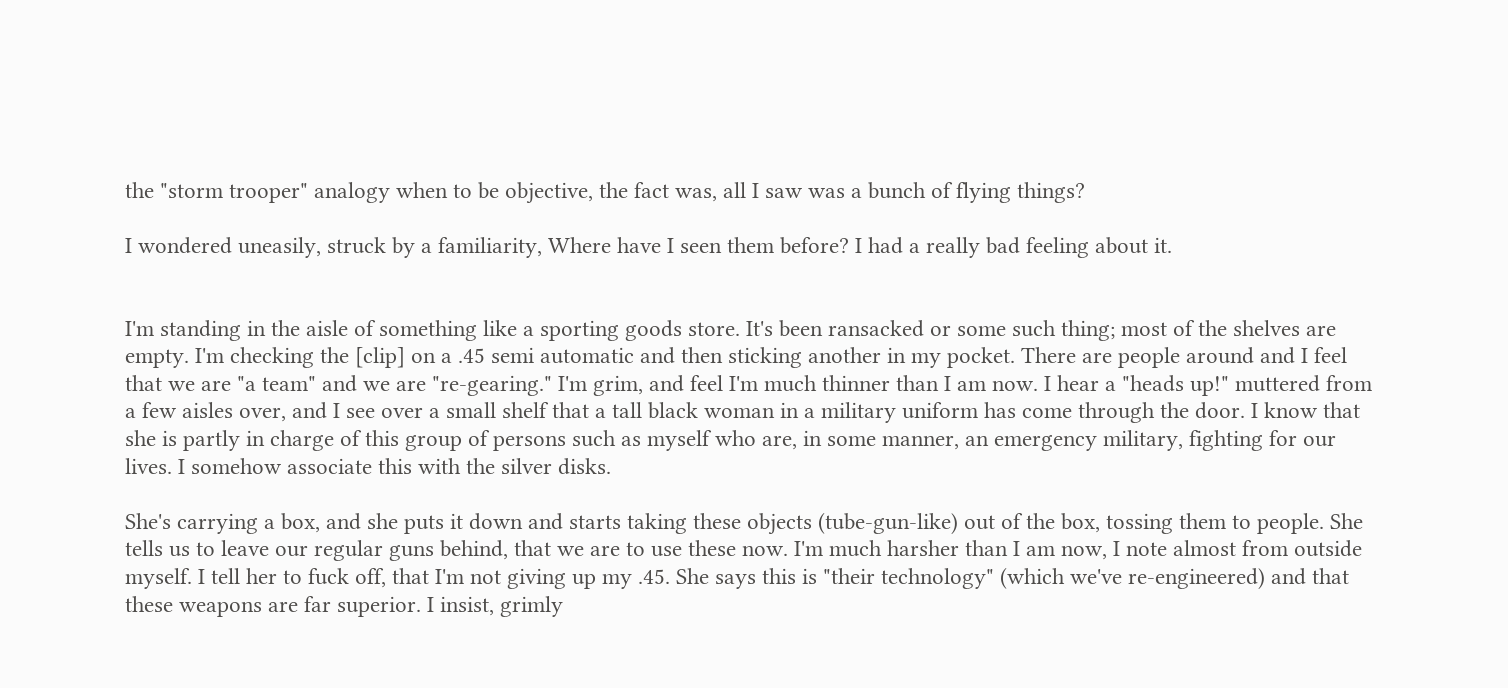the "storm trooper" analogy when to be objective, the fact was, all I saw was a bunch of flying things?

I wondered uneasily, struck by a familiarity, Where have I seen them before? I had a really bad feeling about it.


I'm standing in the aisle of something like a sporting goods store. It's been ransacked or some such thing; most of the shelves are empty. I'm checking the [clip] on a .45 semi automatic and then sticking another in my pocket. There are people around and I feel that we are "a team" and we are "re-gearing." I'm grim, and feel I'm much thinner than I am now. I hear a "heads up!" muttered from a few aisles over, and I see over a small shelf that a tall black woman in a military uniform has come through the door. I know that she is partly in charge of this group of persons such as myself who are, in some manner, an emergency military, fighting for our lives. I somehow associate this with the silver disks.

She's carrying a box, and she puts it down and starts taking these objects (tube-gun-like) out of the box, tossing them to people. She tells us to leave our regular guns behind, that we are to use these now. I'm much harsher than I am now, I note almost from outside myself. I tell her to fuck off, that I'm not giving up my .45. She says this is "their technology" (which we've re-engineered) and that these weapons are far superior. I insist, grimly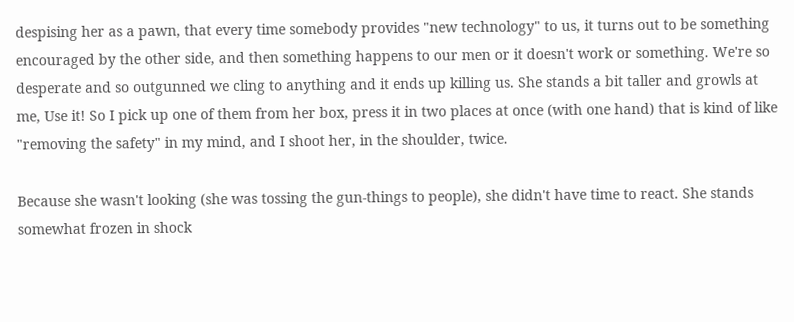despising her as a pawn, that every time somebody provides "new technology" to us, it turns out to be something encouraged by the other side, and then something happens to our men or it doesn't work or something. We're so desperate and so outgunned we cling to anything and it ends up killing us. She stands a bit taller and growls at me, Use it! So I pick up one of them from her box, press it in two places at once (with one hand) that is kind of like "removing the safety" in my mind, and I shoot her, in the shoulder, twice.

Because she wasn't looking (she was tossing the gun-things to people), she didn't have time to react. She stands somewhat frozen in shock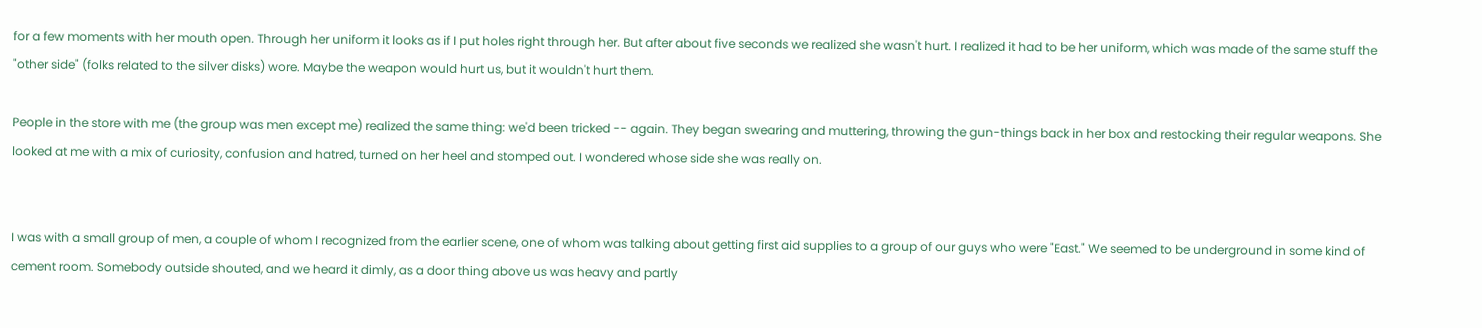for a few moments with her mouth open. Through her uniform it looks as if I put holes right through her. But after about five seconds we realized she wasn't hurt. I realized it had to be her uniform, which was made of the same stuff the "other side" (folks related to the silver disks) wore. Maybe the weapon would hurt us, but it wouldn't hurt them.

People in the store with me (the group was men except me) realized the same thing: we'd been tricked -- again. They began swearing and muttering, throwing the gun-things back in her box and restocking their regular weapons. She looked at me with a mix of curiosity, confusion and hatred, turned on her heel and stomped out. I wondered whose side she was really on.


I was with a small group of men, a couple of whom I recognized from the earlier scene, one of whom was talking about getting first aid supplies to a group of our guys who were "East." We seemed to be underground in some kind of cement room. Somebody outside shouted, and we heard it dimly, as a door thing above us was heavy and partly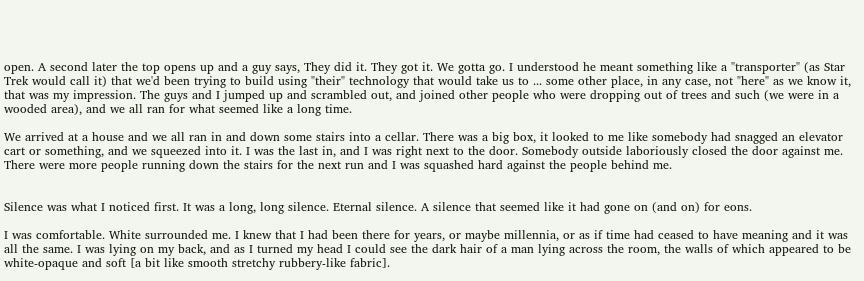open. A second later the top opens up and a guy says, They did it. They got it. We gotta go. I understood he meant something like a "transporter" (as Star Trek would call it) that we'd been trying to build using "their" technology that would take us to ... some other place, in any case, not "here" as we know it, that was my impression. The guys and I jumped up and scrambled out, and joined other people who were dropping out of trees and such (we were in a wooded area), and we all ran for what seemed like a long time.

We arrived at a house and we all ran in and down some stairs into a cellar. There was a big box, it looked to me like somebody had snagged an elevator cart or something, and we squeezed into it. I was the last in, and I was right next to the door. Somebody outside laboriously closed the door against me. There were more people running down the stairs for the next run and I was squashed hard against the people behind me.


Silence was what I noticed first. It was a long, long silence. Eternal silence. A silence that seemed like it had gone on (and on) for eons.

I was comfortable. White surrounded me. I knew that I had been there for years, or maybe millennia, or as if time had ceased to have meaning and it was all the same. I was lying on my back, and as I turned my head I could see the dark hair of a man lying across the room, the walls of which appeared to be white-opaque and soft [a bit like smooth stretchy rubbery-like fabric].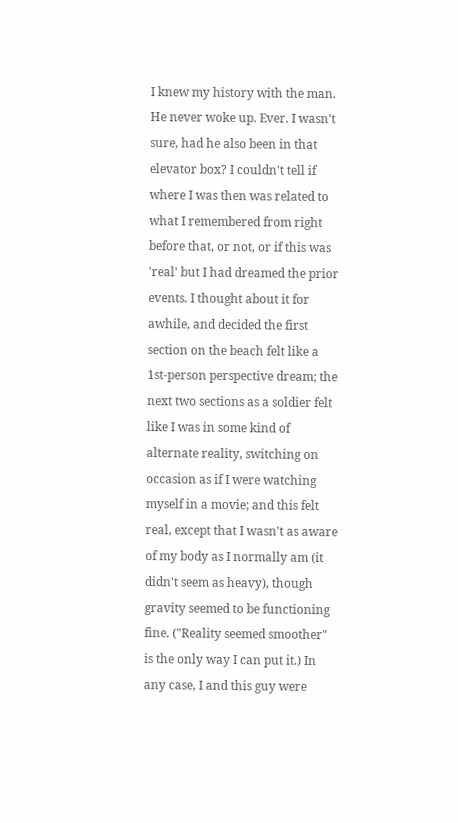I knew my history with the man. He never woke up. Ever. I wasn't sure, had he also been in that elevator box? I couldn't tell if where I was then was related to what I remembered from right before that, or not, or if this was 'real' but I had dreamed the prior events. I thought about it for awhile, and decided the first section on the beach felt like a 1st-person perspective dream; the next two sections as a soldier felt like I was in some kind of alternate reality, switching on occasion as if I were watching myself in a movie; and this felt real, except that I wasn't as aware of my body as I normally am (it didn't seem as heavy), though gravity seemed to be functioning fine. ("Reality seemed smoother" is the only way I can put it.) In any case, I and this guy were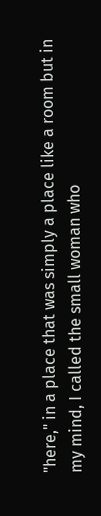"here," in a place that was simply a place like a room but in my mind, I called the small woman who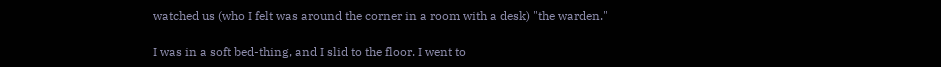watched us (who I felt was around the corner in a room with a desk) "the warden."

I was in a soft bed-thing, and I slid to the floor. I went to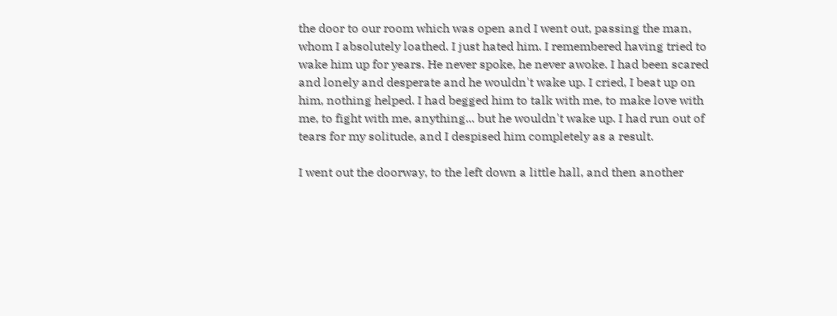the door to our room which was open and I went out, passing the man, whom I absolutely loathed. I just hated him. I remembered having tried to wake him up for years. He never spoke, he never awoke. I had been scared and lonely and desperate and he wouldn't wake up. I cried, I beat up on him, nothing helped. I had begged him to talk with me, to make love with me, to fight with me, anything... but he wouldn't wake up. I had run out of tears for my solitude, and I despised him completely as a result.

I went out the doorway, to the left down a little hall, and then another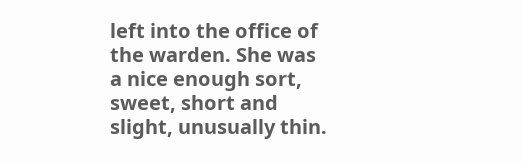left into the office of the warden. She was a nice enough sort, sweet, short and slight, unusually thin.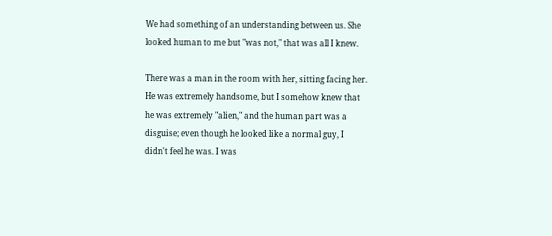We had something of an understanding between us. She looked human to me but "was not," that was all I knew.

There was a man in the room with her, sitting facing her. He was extremely handsome, but I somehow knew that he was extremely "alien," and the human part was a disguise; even though he looked like a normal guy, I didn't feel he was. I was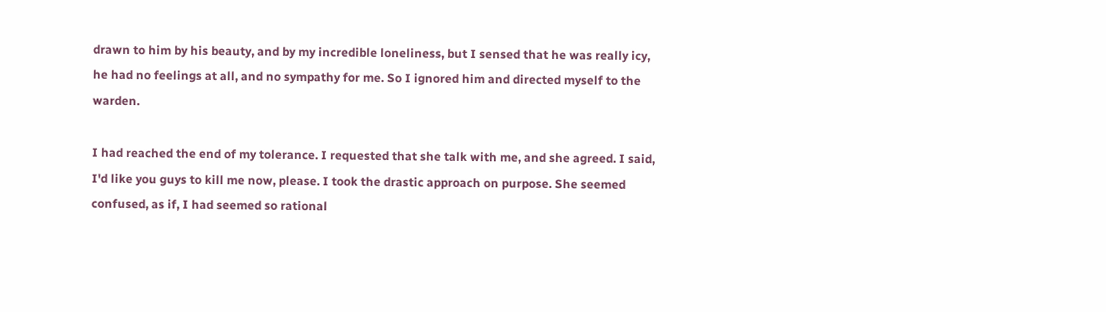drawn to him by his beauty, and by my incredible loneliness, but I sensed that he was really icy, he had no feelings at all, and no sympathy for me. So I ignored him and directed myself to the warden.

I had reached the end of my tolerance. I requested that she talk with me, and she agreed. I said, I'd like you guys to kill me now, please. I took the drastic approach on purpose. She seemed confused, as if, I had seemed so rational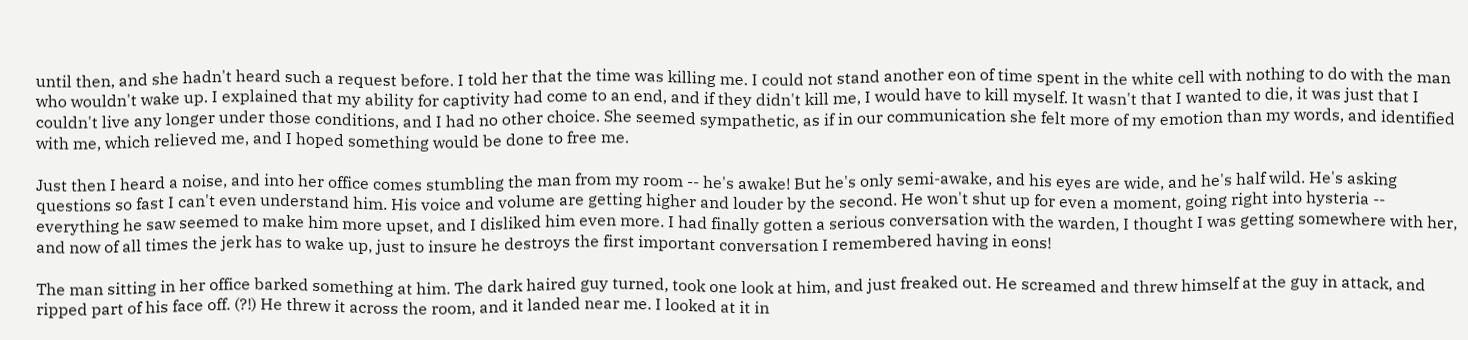until then, and she hadn't heard such a request before. I told her that the time was killing me. I could not stand another eon of time spent in the white cell with nothing to do with the man who wouldn't wake up. I explained that my ability for captivity had come to an end, and if they didn't kill me, I would have to kill myself. It wasn't that I wanted to die, it was just that I couldn't live any longer under those conditions, and I had no other choice. She seemed sympathetic, as if in our communication she felt more of my emotion than my words, and identified with me, which relieved me, and I hoped something would be done to free me.

Just then I heard a noise, and into her office comes stumbling the man from my room -- he's awake! But he's only semi-awake, and his eyes are wide, and he's half wild. He's asking questions so fast I can't even understand him. His voice and volume are getting higher and louder by the second. He won't shut up for even a moment, going right into hysteria -- everything he saw seemed to make him more upset, and I disliked him even more. I had finally gotten a serious conversation with the warden, I thought I was getting somewhere with her, and now of all times the jerk has to wake up, just to insure he destroys the first important conversation I remembered having in eons!

The man sitting in her office barked something at him. The dark haired guy turned, took one look at him, and just freaked out. He screamed and threw himself at the guy in attack, and ripped part of his face off. (?!) He threw it across the room, and it landed near me. I looked at it in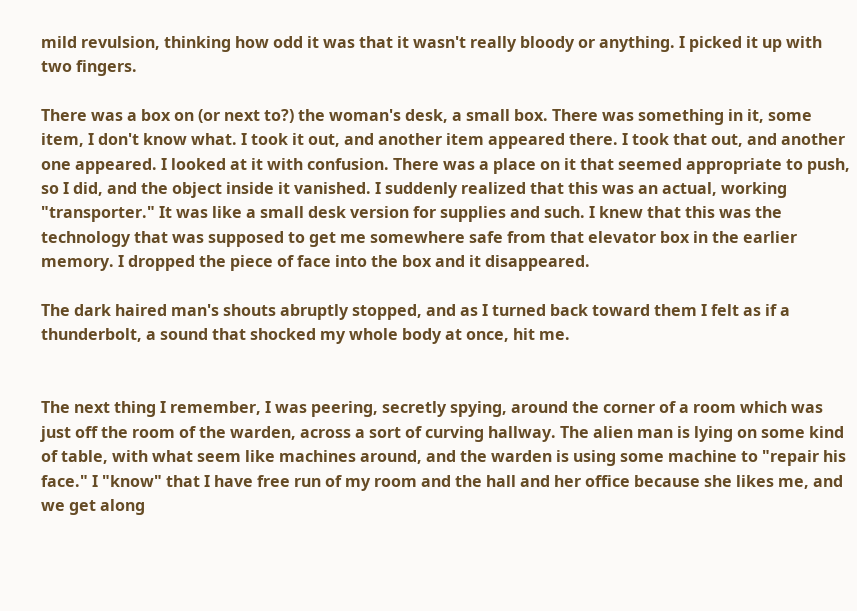mild revulsion, thinking how odd it was that it wasn't really bloody or anything. I picked it up with two fingers.

There was a box on (or next to?) the woman's desk, a small box. There was something in it, some item, I don't know what. I took it out, and another item appeared there. I took that out, and another one appeared. I looked at it with confusion. There was a place on it that seemed appropriate to push, so I did, and the object inside it vanished. I suddenly realized that this was an actual, working "transporter." It was like a small desk version for supplies and such. I knew that this was the technology that was supposed to get me somewhere safe from that elevator box in the earlier memory. I dropped the piece of face into the box and it disappeared.

The dark haired man's shouts abruptly stopped, and as I turned back toward them I felt as if a thunderbolt, a sound that shocked my whole body at once, hit me.


The next thing I remember, I was peering, secretly spying, around the corner of a room which was just off the room of the warden, across a sort of curving hallway. The alien man is lying on some kind of table, with what seem like machines around, and the warden is using some machine to "repair his face." I "know" that I have free run of my room and the hall and her office because she likes me, and we get along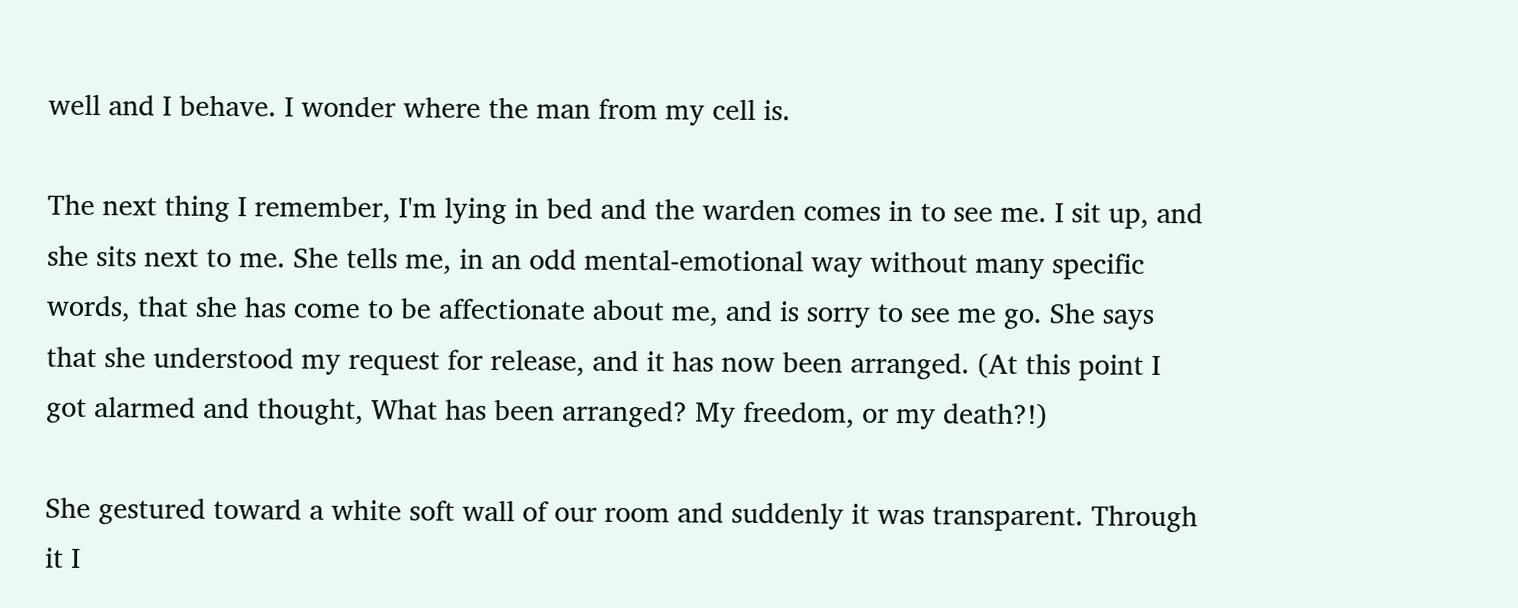well and I behave. I wonder where the man from my cell is.

The next thing I remember, I'm lying in bed and the warden comes in to see me. I sit up, and she sits next to me. She tells me, in an odd mental-emotional way without many specific words, that she has come to be affectionate about me, and is sorry to see me go. She says that she understood my request for release, and it has now been arranged. (At this point I got alarmed and thought, What has been arranged? My freedom, or my death?!)

She gestured toward a white soft wall of our room and suddenly it was transparent. Through it I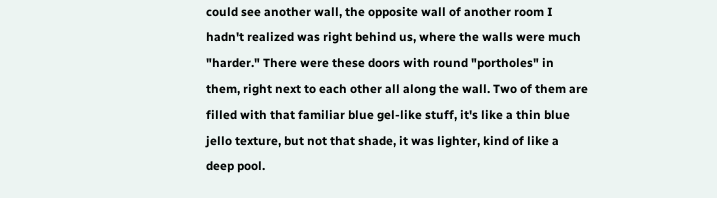could see another wall, the opposite wall of another room I hadn't realized was right behind us, where the walls were much "harder." There were these doors with round "portholes" in them, right next to each other all along the wall. Two of them are filled with that familiar blue gel-like stuff, it's like a thin blue jello texture, but not that shade, it was lighter, kind of like a deep pool.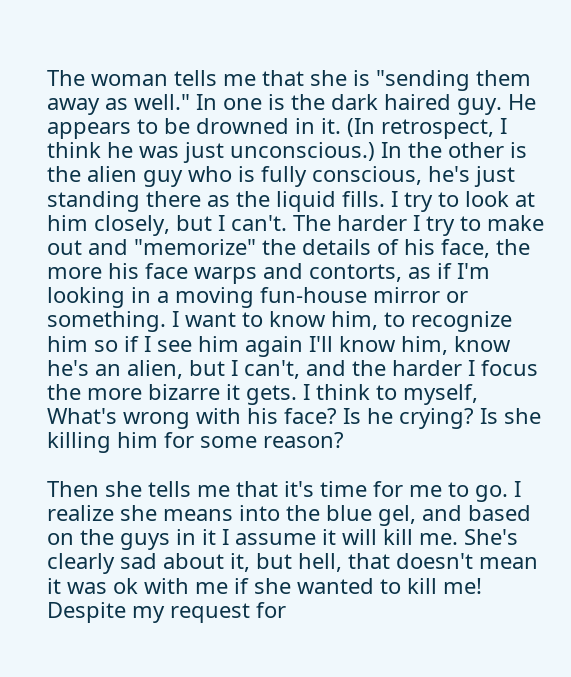The woman tells me that she is "sending them away as well." In one is the dark haired guy. He appears to be drowned in it. (In retrospect, I think he was just unconscious.) In the other is the alien guy who is fully conscious, he's just standing there as the liquid fills. I try to look at him closely, but I can't. The harder I try to make out and "memorize" the details of his face, the more his face warps and contorts, as if I'm looking in a moving fun-house mirror or something. I want to know him, to recognize him so if I see him again I'll know him, know he's an alien, but I can't, and the harder I focus the more bizarre it gets. I think to myself, What's wrong with his face? Is he crying? Is she killing him for some reason?

Then she tells me that it's time for me to go. I realize she means into the blue gel, and based on the guys in it I assume it will kill me. She's clearly sad about it, but hell, that doesn't mean it was ok with me if she wanted to kill me! Despite my request for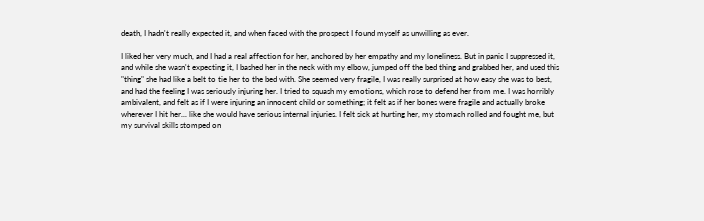death, I hadn't really expected it, and when faced with the prospect I found myself as unwilling as ever.

I liked her very much, and I had a real affection for her, anchored by her empathy and my loneliness. But in panic I suppressed it, and while she wasn't expecting it, I bashed her in the neck with my elbow, jumped off the bed thing and grabbed her, and used this "thing" she had like a belt to tie her to the bed with. She seemed very fragile, I was really surprised at how easy she was to best, and had the feeling I was seriously injuring her. I tried to squash my emotions, which rose to defend her from me. I was horribly ambivalent, and felt as if I were injuring an innocent child or something; it felt as if her bones were fragile and actually broke wherever I hit her... like she would have serious internal injuries. I felt sick at hurting her, my stomach rolled and fought me, but my survival skills stomped on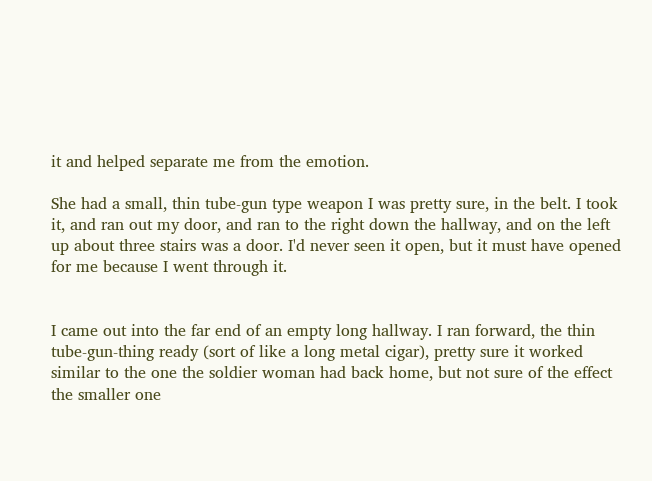it and helped separate me from the emotion.

She had a small, thin tube-gun type weapon I was pretty sure, in the belt. I took it, and ran out my door, and ran to the right down the hallway, and on the left up about three stairs was a door. I'd never seen it open, but it must have opened for me because I went through it.


I came out into the far end of an empty long hallway. I ran forward, the thin tube-gun-thing ready (sort of like a long metal cigar), pretty sure it worked similar to the one the soldier woman had back home, but not sure of the effect the smaller one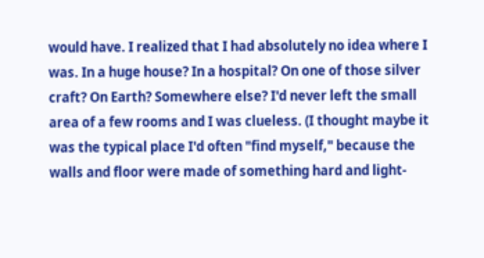would have. I realized that I had absolutely no idea where I was. In a huge house? In a hospital? On one of those silver craft? On Earth? Somewhere else? I'd never left the small area of a few rooms and I was clueless. (I thought maybe it was the typical place I'd often "find myself," because the walls and floor were made of something hard and light-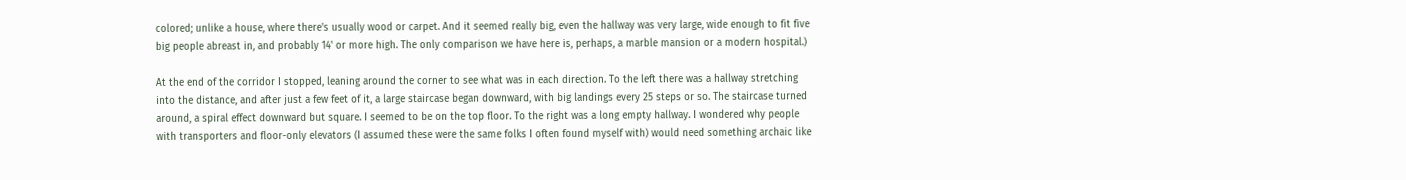colored; unlike a house, where there's usually wood or carpet. And it seemed really big, even the hallway was very large, wide enough to fit five big people abreast in, and probably 14' or more high. The only comparison we have here is, perhaps, a marble mansion or a modern hospital.)

At the end of the corridor I stopped, leaning around the corner to see what was in each direction. To the left there was a hallway stretching into the distance, and after just a few feet of it, a large staircase began downward, with big landings every 25 steps or so. The staircase turned around, a spiral effect downward but square. I seemed to be on the top floor. To the right was a long empty hallway. I wondered why people with transporters and floor-only elevators (I assumed these were the same folks I often found myself with) would need something archaic like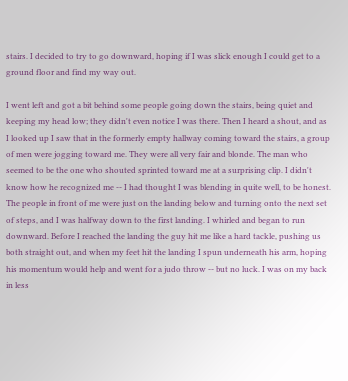stairs. I decided to try to go downward, hoping if I was slick enough I could get to a ground floor and find my way out.

I went left and got a bit behind some people going down the stairs, being quiet and keeping my head low; they didn't even notice I was there. Then I heard a shout, and as I looked up I saw that in the formerly empty hallway coming toward the stairs, a group of men were jogging toward me. They were all very fair and blonde. The man who seemed to be the one who shouted sprinted toward me at a surprising clip. I didn't know how he recognized me -- I had thought I was blending in quite well, to be honest. The people in front of me were just on the landing below and turning onto the next set of steps, and I was halfway down to the first landing. I whirled and began to run downward. Before I reached the landing the guy hit me like a hard tackle, pushing us both straight out, and when my feet hit the landing I spun underneath his arm, hoping his momentum would help and went for a judo throw -- but no luck. I was on my back in less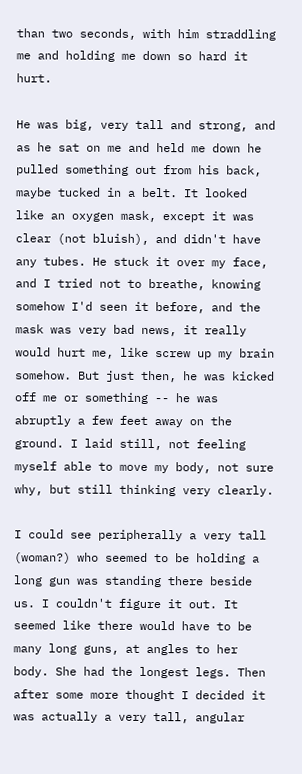than two seconds, with him straddling me and holding me down so hard it hurt.

He was big, very tall and strong, and as he sat on me and held me down he pulled something out from his back, maybe tucked in a belt. It looked like an oxygen mask, except it was clear (not bluish), and didn't have any tubes. He stuck it over my face, and I tried not to breathe, knowing somehow I'd seen it before, and the mask was very bad news, it really would hurt me, like screw up my brain somehow. But just then, he was kicked off me or something -- he was abruptly a few feet away on the ground. I laid still, not feeling myself able to move my body, not sure why, but still thinking very clearly.

I could see peripherally a very tall (woman?) who seemed to be holding a long gun was standing there beside us. I couldn't figure it out. It seemed like there would have to be many long guns, at angles to her body. She had the longest legs. Then after some more thought I decided it was actually a very tall, angular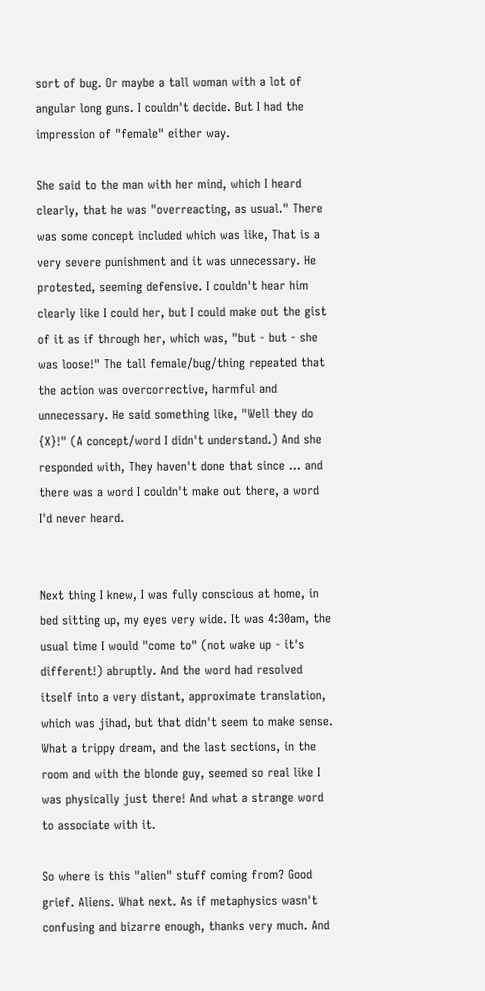sort of bug. Or maybe a tall woman with a lot of angular long guns. I couldn't decide. But I had the impression of "female" either way.

She said to the man with her mind, which I heard clearly, that he was "overreacting, as usual." There was some concept included which was like, That is a very severe punishment and it was unnecessary. He protested, seeming defensive. I couldn't hear him clearly like I could her, but I could make out the gist of it as if through her, which was, "but - but - she was loose!" The tall female/bug/thing repeated that the action was overcorrective, harmful and unnecessary. He said something like, "Well they do {X}!" (A concept/word I didn't understand.) And she responded with, They haven't done that since ... and there was a word I couldn't make out there, a word I'd never heard.


Next thing I knew, I was fully conscious at home, in bed sitting up, my eyes very wide. It was 4:30am, the usual time I would "come to" (not wake up - it's different!) abruptly. And the word had resolved itself into a very distant, approximate translation, which was jihad, but that didn't seem to make sense. What a trippy dream, and the last sections, in the room and with the blonde guy, seemed so real like I was physically just there! And what a strange word to associate with it.

So where is this "alien" stuff coming from? Good grief. Aliens. What next. As if metaphysics wasn't confusing and bizarre enough, thanks very much. And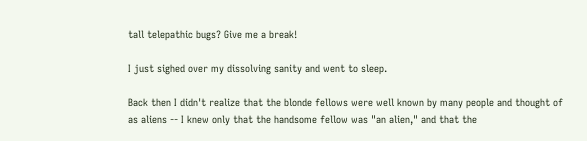tall telepathic bugs? Give me a break!

I just sighed over my dissolving sanity and went to sleep.

Back then I didn't realize that the blonde fellows were well known by many people and thought of as aliens -- I knew only that the handsome fellow was "an alien," and that the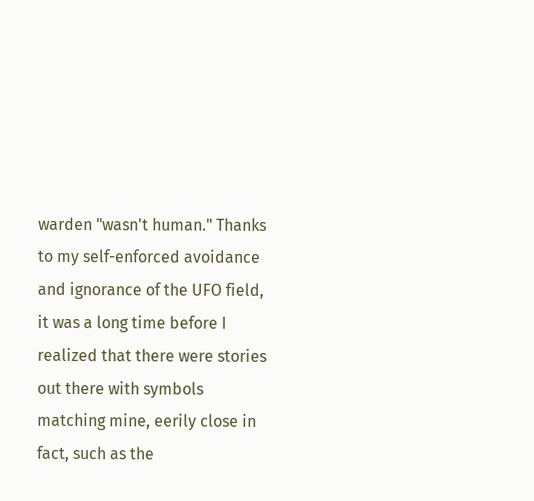warden "wasn't human." Thanks to my self-enforced avoidance and ignorance of the UFO field, it was a long time before I realized that there were stories out there with symbols matching mine, eerily close in fact, such as the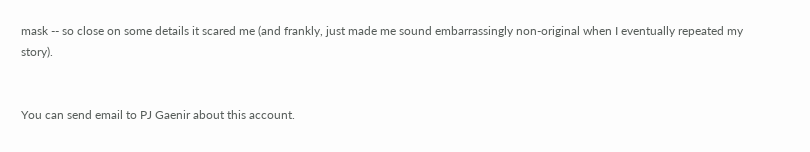mask -- so close on some details it scared me (and frankly, just made me sound embarrassingly non-original when I eventually repeated my story).


You can send email to PJ Gaenir about this account.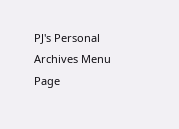PJ's Personal Archives Menu Page